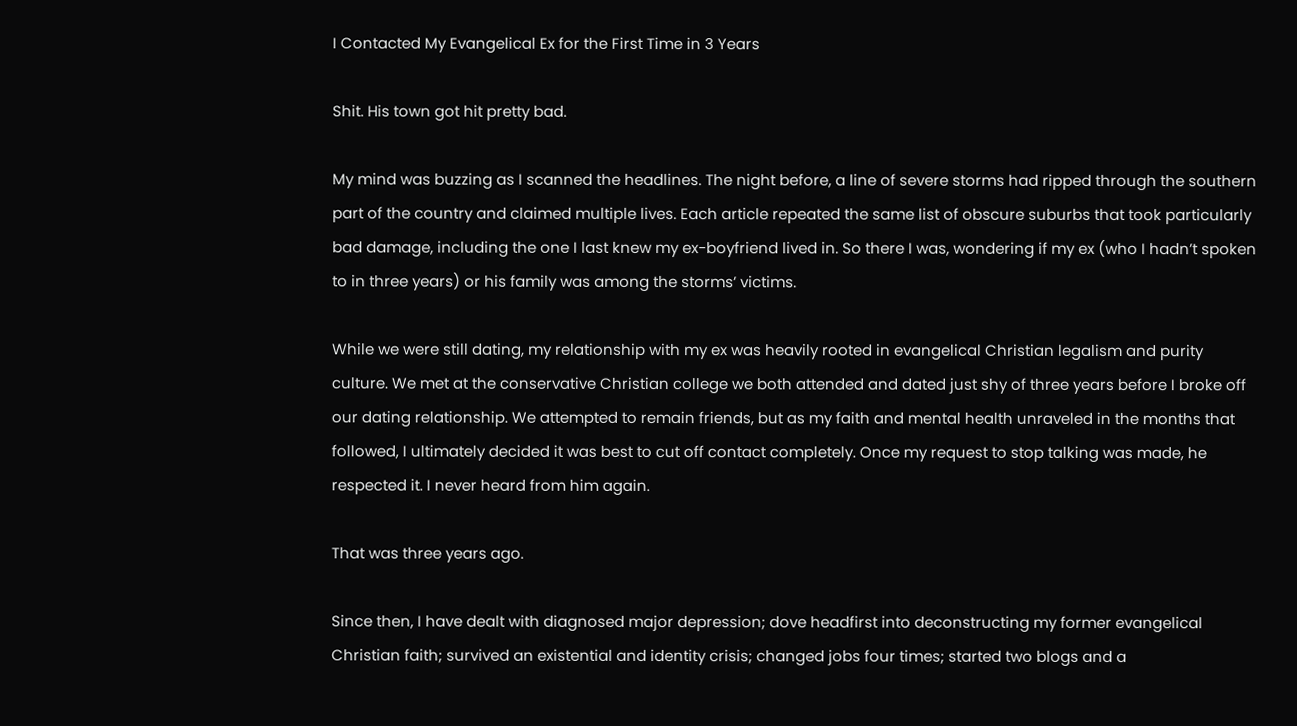I Contacted My Evangelical Ex for the First Time in 3 Years

Shit. His town got hit pretty bad.

My mind was buzzing as I scanned the headlines. The night before, a line of severe storms had ripped through the southern part of the country and claimed multiple lives. Each article repeated the same list of obscure suburbs that took particularly bad damage, including the one I last knew my ex-boyfriend lived in. So there I was, wondering if my ex (who I hadn’t spoken to in three years) or his family was among the storms’ victims.

While we were still dating, my relationship with my ex was heavily rooted in evangelical Christian legalism and purity culture. We met at the conservative Christian college we both attended and dated just shy of three years before I broke off our dating relationship. We attempted to remain friends, but as my faith and mental health unraveled in the months that followed, I ultimately decided it was best to cut off contact completely. Once my request to stop talking was made, he respected it. I never heard from him again.

That was three years ago.

Since then, I have dealt with diagnosed major depression; dove headfirst into deconstructing my former evangelical Christian faith; survived an existential and identity crisis; changed jobs four times; started two blogs and a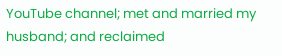YouTube channel; met and married my husband; and reclaimed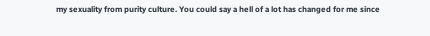my sexuality from purity culture. You could say a hell of a lot has changed for me since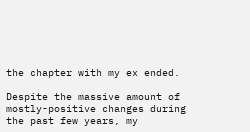the chapter with my ex ended.

Despite the massive amount of mostly-positive changes during the past few years, my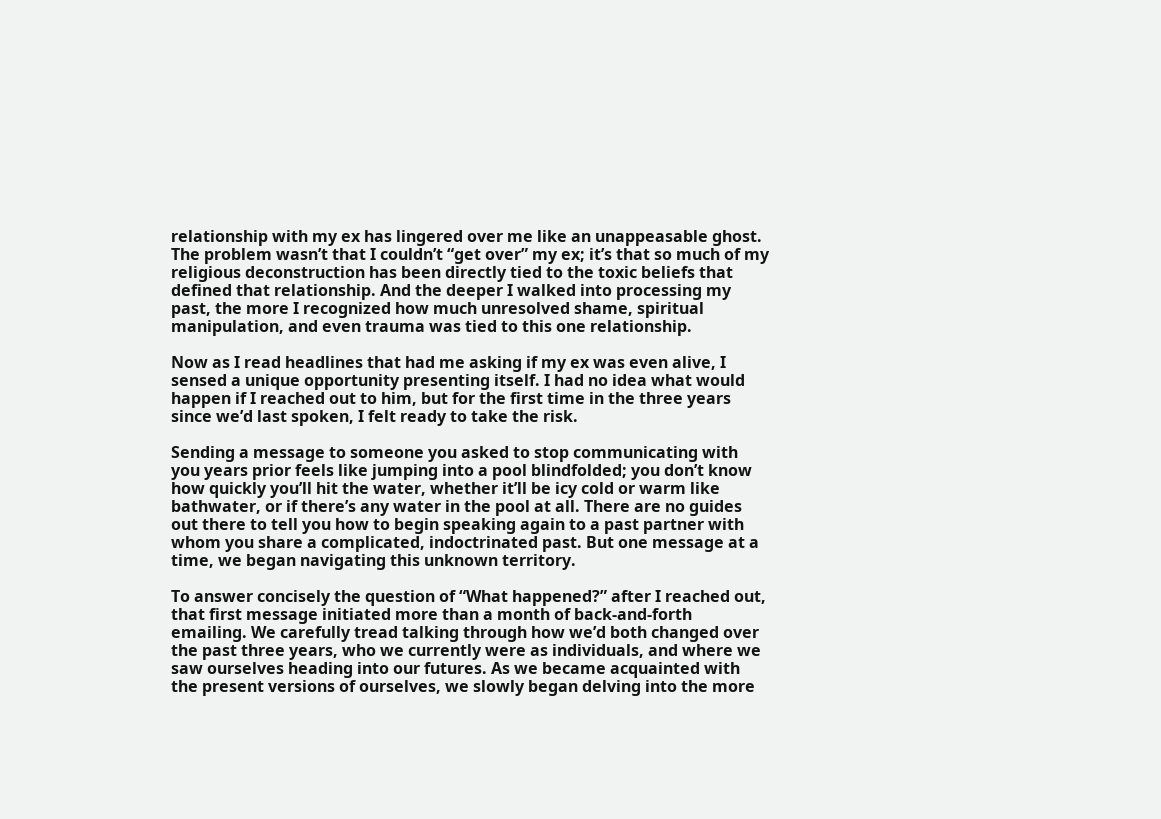relationship with my ex has lingered over me like an unappeasable ghost. The problem wasn’t that I couldn’t “get over” my ex; it’s that so much of my religious deconstruction has been directly tied to the toxic beliefs that defined that relationship. And the deeper I walked into processing my past, the more I recognized how much unresolved shame, spiritual manipulation, and even trauma was tied to this one relationship.

Now as I read headlines that had me asking if my ex was even alive, I sensed a unique opportunity presenting itself. I had no idea what would happen if I reached out to him, but for the first time in the three years since we’d last spoken, I felt ready to take the risk.

Sending a message to someone you asked to stop communicating with you years prior feels like jumping into a pool blindfolded; you don’t know how quickly you’ll hit the water, whether it’ll be icy cold or warm like bathwater, or if there’s any water in the pool at all. There are no guides out there to tell you how to begin speaking again to a past partner with whom you share a complicated, indoctrinated past. But one message at a time, we began navigating this unknown territory.

To answer concisely the question of “What happened?” after I reached out, that first message initiated more than a month of back-and-forth emailing. We carefully tread talking through how we’d both changed over the past three years, who we currently were as individuals, and where we saw ourselves heading into our futures. As we became acquainted with the present versions of ourselves, we slowly began delving into the more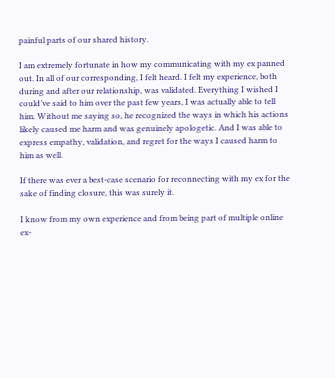painful parts of our shared history.

I am extremely fortunate in how my communicating with my ex panned out. In all of our corresponding, I felt heard. I felt my experience, both during and after our relationship, was validated. Everything I wished I could’ve said to him over the past few years, I was actually able to tell him. Without me saying so, he recognized the ways in which his actions likely caused me harm and was genuinely apologetic. And I was able to express empathy, validation, and regret for the ways I caused harm to him as well.

If there was ever a best-case scenario for reconnecting with my ex for the sake of finding closure, this was surely it.

I know from my own experience and from being part of multiple online ex-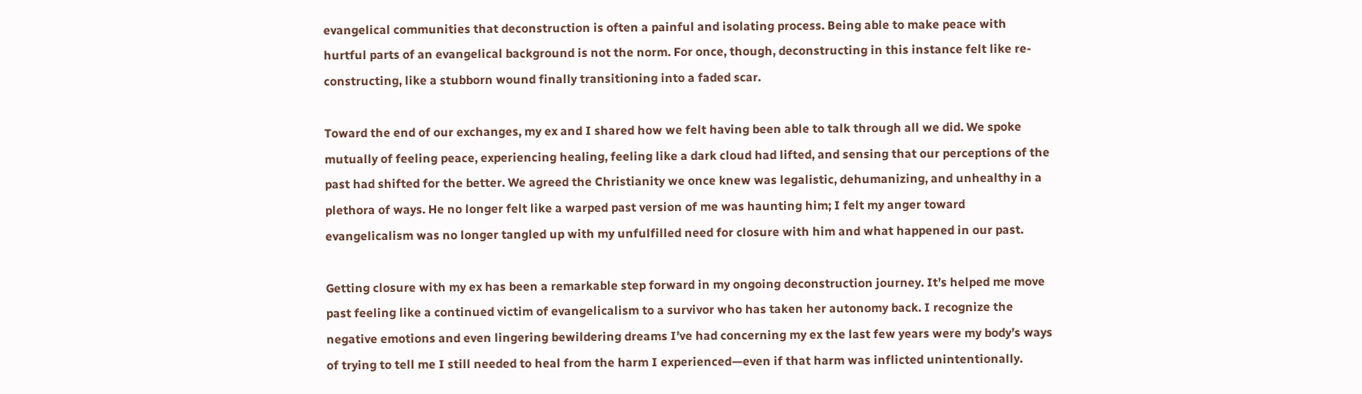evangelical communities that deconstruction is often a painful and isolating process. Being able to make peace with hurtful parts of an evangelical background is not the norm. For once, though, deconstructing in this instance felt like re-constructing, like a stubborn wound finally transitioning into a faded scar.

Toward the end of our exchanges, my ex and I shared how we felt having been able to talk through all we did. We spoke mutually of feeling peace, experiencing healing, feeling like a dark cloud had lifted, and sensing that our perceptions of the past had shifted for the better. We agreed the Christianity we once knew was legalistic, dehumanizing, and unhealthy in a plethora of ways. He no longer felt like a warped past version of me was haunting him; I felt my anger toward evangelicalism was no longer tangled up with my unfulfilled need for closure with him and what happened in our past.

Getting closure with my ex has been a remarkable step forward in my ongoing deconstruction journey. It’s helped me move past feeling like a continued victim of evangelicalism to a survivor who has taken her autonomy back. I recognize the negative emotions and even lingering bewildering dreams I’ve had concerning my ex the last few years were my body’s ways of trying to tell me I still needed to heal from the harm I experienced—even if that harm was inflicted unintentionally.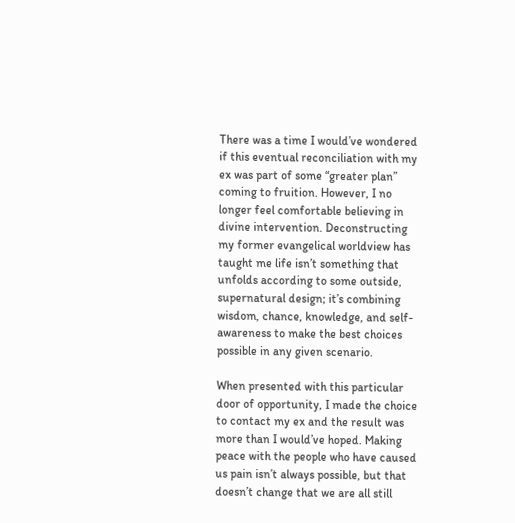There was a time I would’ve wondered if this eventual reconciliation with my ex was part of some “greater plan” coming to fruition. However, I no longer feel comfortable believing in divine intervention. Deconstructing my former evangelical worldview has taught me life isn’t something that unfolds according to some outside, supernatural design; it’s combining wisdom, chance, knowledge, and self-awareness to make the best choices possible in any given scenario.

When presented with this particular door of opportunity, I made the choice to contact my ex and the result was more than I would’ve hoped. Making peace with the people who have caused us pain isn’t always possible, but that doesn’t change that we are all still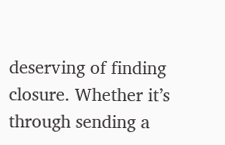deserving of finding closure. Whether it’s through sending a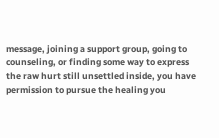message, joining a support group, going to counseling, or finding some way to express the raw hurt still unsettled inside, you have permission to pursue the healing you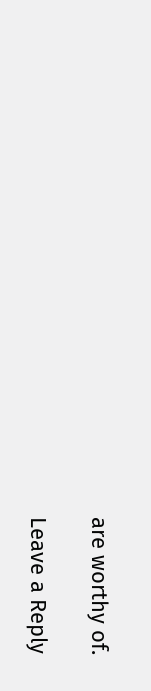are worthy of.

Leave a Reply